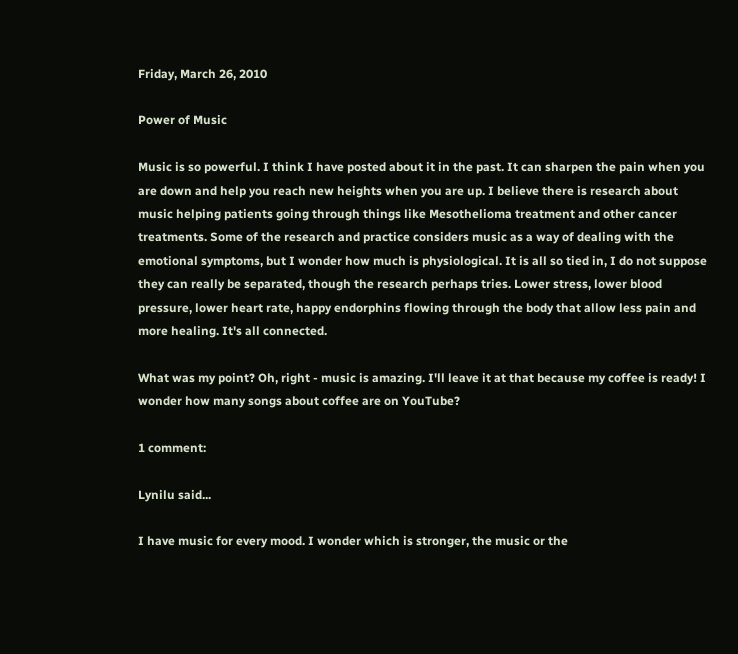Friday, March 26, 2010

Power of Music

Music is so powerful. I think I have posted about it in the past. It can sharpen the pain when you are down and help you reach new heights when you are up. I believe there is research about music helping patients going through things like Mesothelioma treatment and other cancer treatments. Some of the research and practice considers music as a way of dealing with the emotional symptoms, but I wonder how much is physiological. It is all so tied in, I do not suppose they can really be separated, though the research perhaps tries. Lower stress, lower blood pressure, lower heart rate, happy endorphins flowing through the body that allow less pain and more healing. It's all connected.

What was my point? Oh, right - music is amazing. I'll leave it at that because my coffee is ready! I wonder how many songs about coffee are on YouTube?

1 comment:

Lynilu said...

I have music for every mood. I wonder which is stronger, the music or the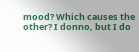mood? Which causes the other? I donno, but I do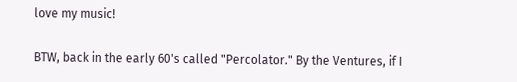love my music!

BTW, back in the early 60's called "Percolator." By the Ventures, if I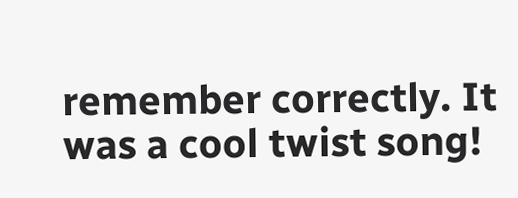remember correctly. It was a cool twist song!